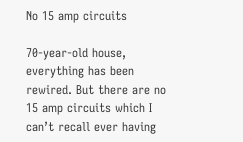No 15 amp circuits

70-year-old house, everything has been rewired. But there are no 15 amp circuits which I can’t recall ever having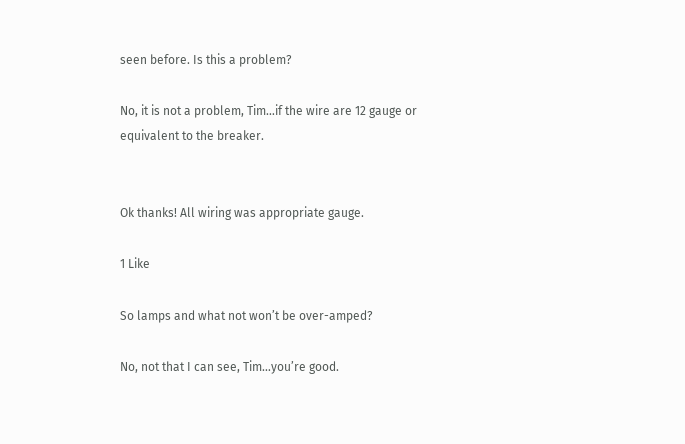seen before. Is this a problem?

No, it is not a problem, Tim…if the wire are 12 gauge or equivalent to the breaker.


Ok thanks! All wiring was appropriate gauge.

1 Like

So lamps and what not won’t be over-amped?

No, not that I can see, Tim…you’re good.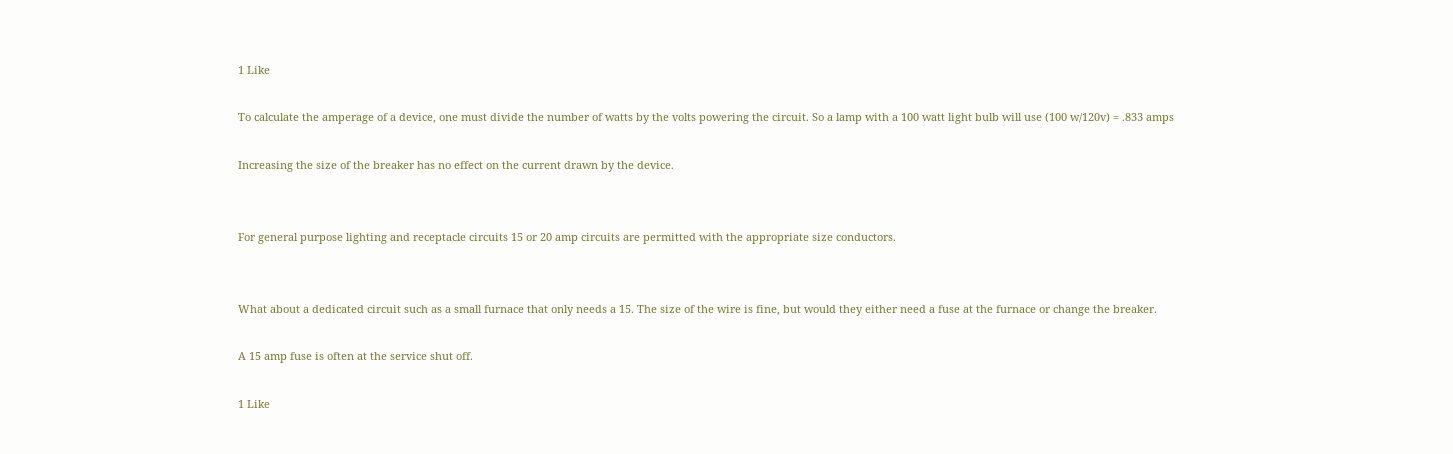1 Like

To calculate the amperage of a device, one must divide the number of watts by the volts powering the circuit. So a lamp with a 100 watt light bulb will use (100 w/120v) = .833 amps

Increasing the size of the breaker has no effect on the current drawn by the device.


For general purpose lighting and receptacle circuits 15 or 20 amp circuits are permitted with the appropriate size conductors.


What about a dedicated circuit such as a small furnace that only needs a 15. The size of the wire is fine, but would they either need a fuse at the furnace or change the breaker.

A 15 amp fuse is often at the service shut off.

1 Like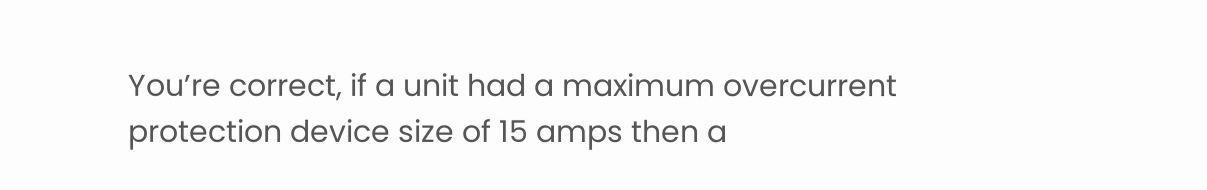You’re correct, if a unit had a maximum overcurrent protection device size of 15 amps then a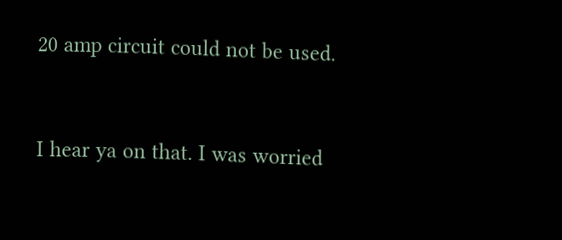20 amp circuit could not be used.


I hear ya on that. I was worried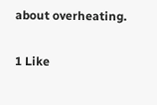about overheating.

1 Like